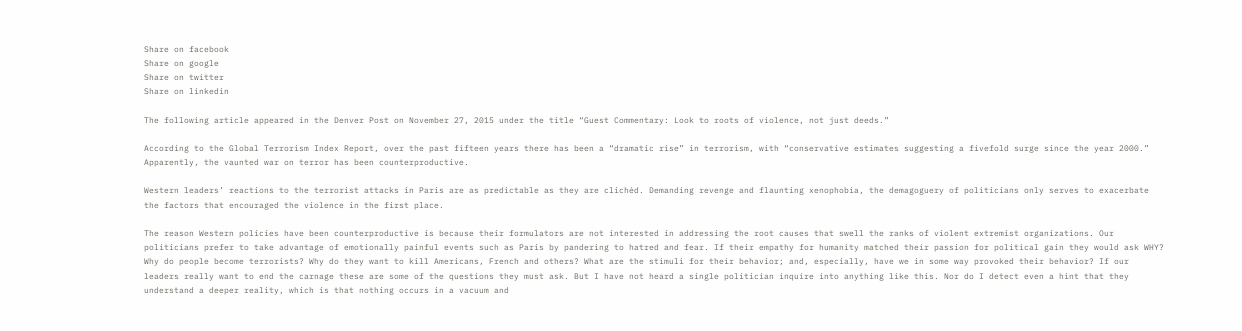Share on facebook
Share on google
Share on twitter
Share on linkedin

The following article appeared in the Denver Post on November 27, 2015 under the title “Guest Commentary: Look to roots of violence, not just deeds.”

According to the Global Terrorism Index Report, over the past fifteen years there has been a “dramatic rise” in terrorism, with “conservative estimates suggesting a fivefold surge since the year 2000.” Apparently, the vaunted war on terror has been counterproductive.

Western leaders’ reactions to the terrorist attacks in Paris are as predictable as they are clichéd. Demanding revenge and flaunting xenophobia, the demagoguery of politicians only serves to exacerbate the factors that encouraged the violence in the first place.

The reason Western policies have been counterproductive is because their formulators are not interested in addressing the root causes that swell the ranks of violent extremist organizations. Our politicians prefer to take advantage of emotionally painful events such as Paris by pandering to hatred and fear. If their empathy for humanity matched their passion for political gain they would ask WHY? Why do people become terrorists? Why do they want to kill Americans, French and others? What are the stimuli for their behavior; and, especially, have we in some way provoked their behavior? If our leaders really want to end the carnage these are some of the questions they must ask. But I have not heard a single politician inquire into anything like this. Nor do I detect even a hint that they understand a deeper reality, which is that nothing occurs in a vacuum and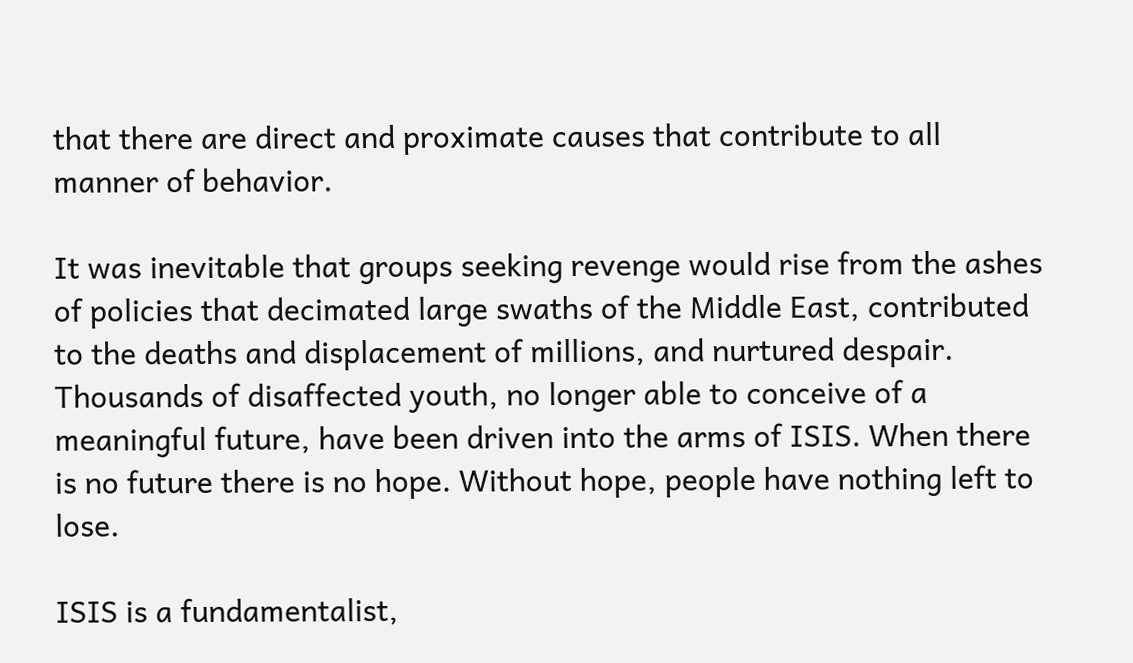that there are direct and proximate causes that contribute to all manner of behavior.

It was inevitable that groups seeking revenge would rise from the ashes of policies that decimated large swaths of the Middle East, contributed to the deaths and displacement of millions, and nurtured despair. Thousands of disaffected youth, no longer able to conceive of a meaningful future, have been driven into the arms of ISIS. When there is no future there is no hope. Without hope, people have nothing left to lose.

ISIS is a fundamentalist,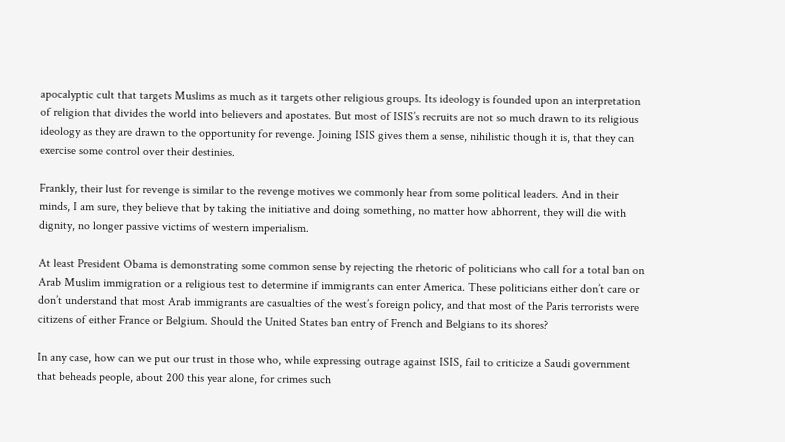apocalyptic cult that targets Muslims as much as it targets other religious groups. Its ideology is founded upon an interpretation of religion that divides the world into believers and apostates. But most of ISIS’s recruits are not so much drawn to its religious ideology as they are drawn to the opportunity for revenge. Joining ISIS gives them a sense, nihilistic though it is, that they can exercise some control over their destinies.

Frankly, their lust for revenge is similar to the revenge motives we commonly hear from some political leaders. And in their minds, I am sure, they believe that by taking the initiative and doing something, no matter how abhorrent, they will die with dignity, no longer passive victims of western imperialism.

At least President Obama is demonstrating some common sense by rejecting the rhetoric of politicians who call for a total ban on Arab Muslim immigration or a religious test to determine if immigrants can enter America. These politicians either don’t care or don’t understand that most Arab immigrants are casualties of the west’s foreign policy, and that most of the Paris terrorists were citizens of either France or Belgium. Should the United States ban entry of French and Belgians to its shores?

In any case, how can we put our trust in those who, while expressing outrage against ISIS, fail to criticize a Saudi government that beheads people, about 200 this year alone, for crimes such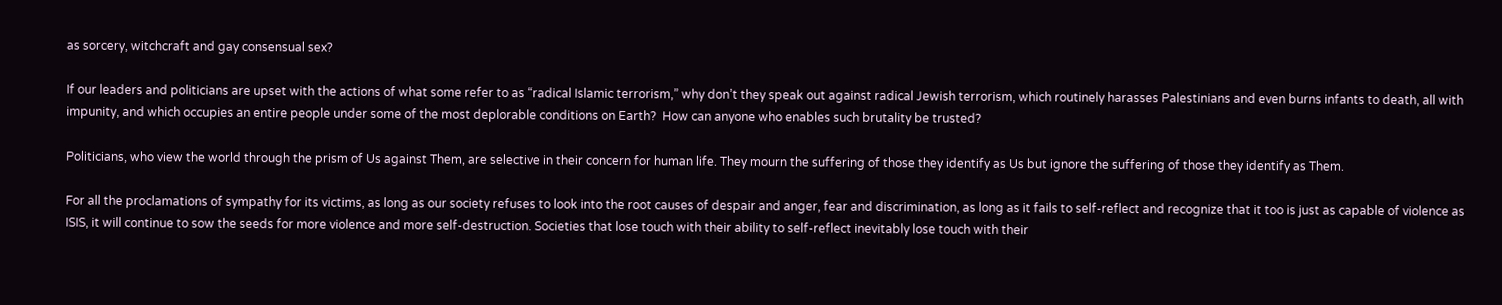as sorcery, witchcraft and gay consensual sex?

If our leaders and politicians are upset with the actions of what some refer to as “radical Islamic terrorism,” why don’t they speak out against radical Jewish terrorism, which routinely harasses Palestinians and even burns infants to death, all with impunity, and which occupies an entire people under some of the most deplorable conditions on Earth?  How can anyone who enables such brutality be trusted?

Politicians, who view the world through the prism of Us against Them, are selective in their concern for human life. They mourn the suffering of those they identify as Us but ignore the suffering of those they identify as Them.

For all the proclamations of sympathy for its victims, as long as our society refuses to look into the root causes of despair and anger, fear and discrimination, as long as it fails to self-reflect and recognize that it too is just as capable of violence as ISIS, it will continue to sow the seeds for more violence and more self-destruction. Societies that lose touch with their ability to self-reflect inevitably lose touch with their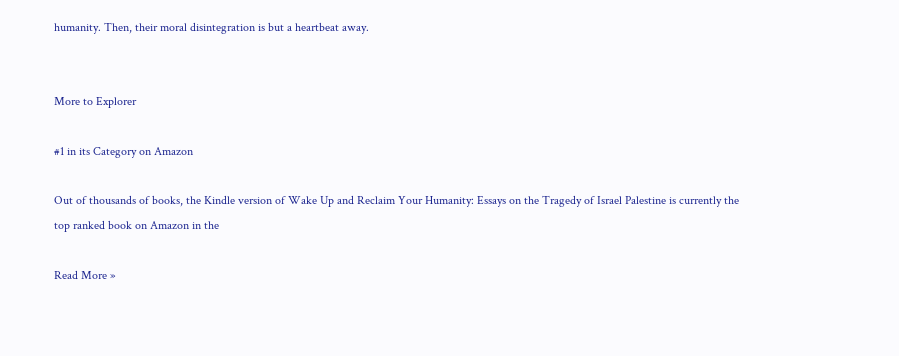humanity. Then, their moral disintegration is but a heartbeat away.


More to Explorer

#1 in its Category on Amazon

Out of thousands of books, the Kindle version of Wake Up and Reclaim Your Humanity: Essays on the Tragedy of Israel Palestine is currently the top ranked book on Amazon in the

Read More »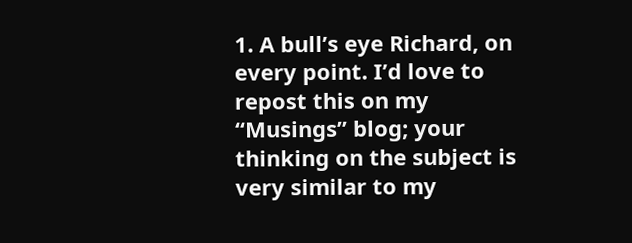1. A bull’s eye Richard, on every point. I’d love to repost this on my “Musings” blog; your thinking on the subject is very similar to my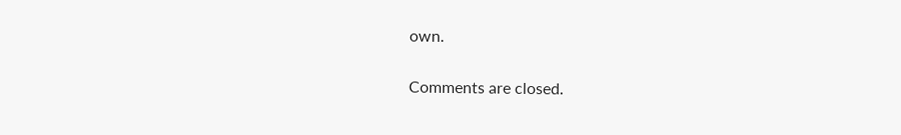own.

Comments are closed.